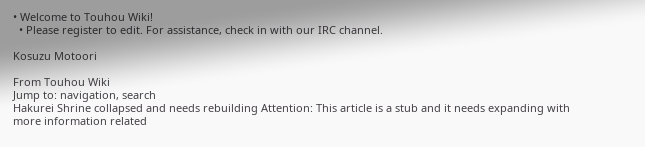• Welcome to Touhou Wiki!
  • Please register to edit. For assistance, check in with our IRC channel.

Kosuzu Motoori

From Touhou Wiki
Jump to: navigation, search
Hakurei Shrine collapsed and needs rebuilding Attention: This article is a stub and it needs expanding with more information related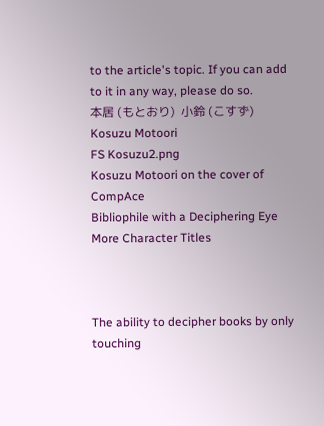to the article's topic. If you can add to it in any way, please do so.
本居 (もとおり)  小鈴 (こすず)
Kosuzu Motoori
FS Kosuzu2.png
Kosuzu Motoori on the cover of CompAce
Bibliophile with a Deciphering Eye
More Character Titles



The ability to decipher books by only touching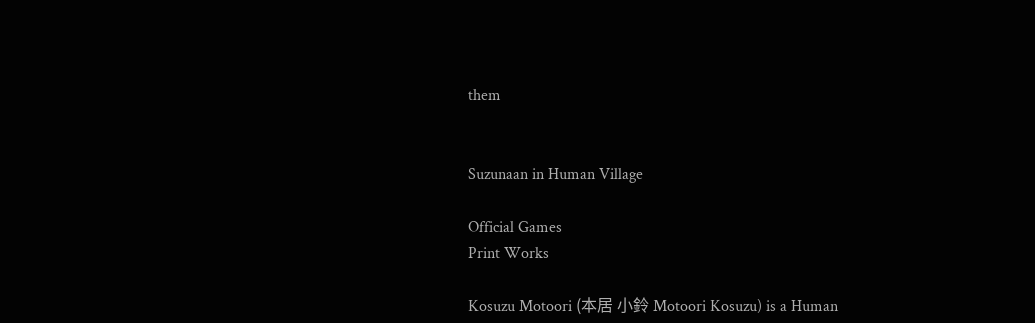them


Suzunaan in Human Village

Official Games
Print Works

Kosuzu Motoori (本居 小鈴 Motoori Kosuzu) is a Human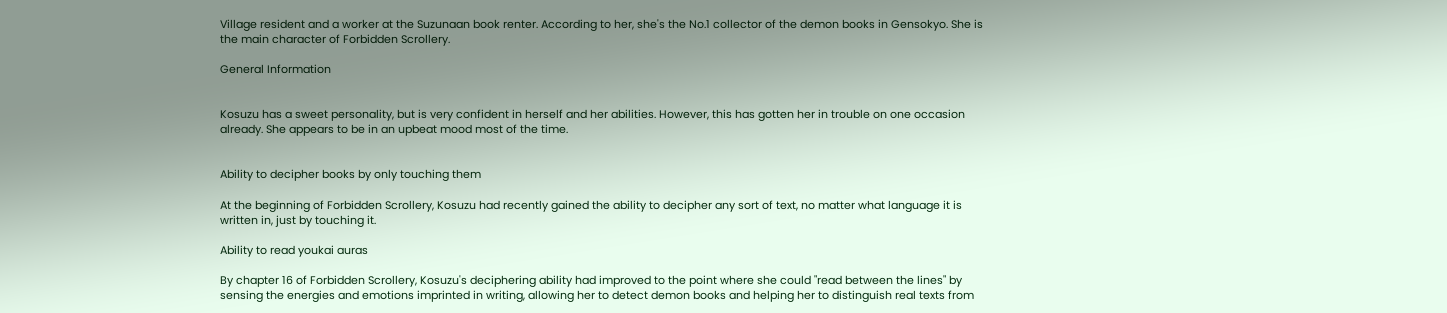Village resident and a worker at the Suzunaan book renter. According to her, she's the No.1 collector of the demon books in Gensokyo. She is the main character of Forbidden Scrollery.

General Information


Kosuzu has a sweet personality, but is very confident in herself and her abilities. However, this has gotten her in trouble on one occasion already. She appears to be in an upbeat mood most of the time.


Ability to decipher books by only touching them

At the beginning of Forbidden Scrollery, Kosuzu had recently gained the ability to decipher any sort of text, no matter what language it is written in, just by touching it.

Ability to read youkai auras

By chapter 16 of Forbidden Scrollery, Kosuzu's deciphering ability had improved to the point where she could "read between the lines" by sensing the energies and emotions imprinted in writing, allowing her to detect demon books and helping her to distinguish real texts from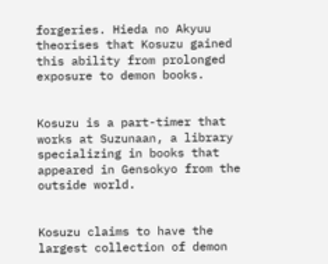forgeries. Hieda no Akyuu theorises that Kosuzu gained this ability from prolonged exposure to demon books.


Kosuzu is a part-timer that works at Suzunaan, a library specializing in books that appeared in Gensokyo from the outside world.


Kosuzu claims to have the largest collection of demon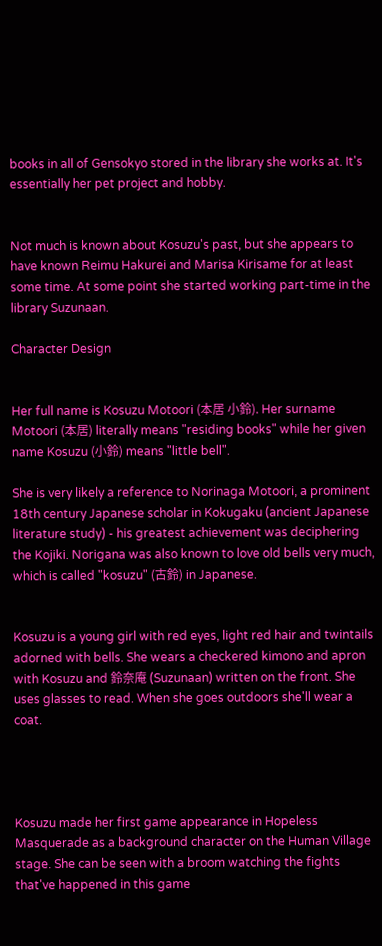books in all of Gensokyo stored in the library she works at. It's essentially her pet project and hobby.


Not much is known about Kosuzu's past, but she appears to have known Reimu Hakurei and Marisa Kirisame for at least some time. At some point she started working part-time in the library Suzunaan.

Character Design


Her full name is Kosuzu Motoori (本居 小鈴). Her surname Motoori (本居) literally means "residing books" while her given name Kosuzu (小鈴) means "little bell".

She is very likely a reference to Norinaga Motoori, a prominent 18th century Japanese scholar in Kokugaku (ancient Japanese literature study) - his greatest achievement was deciphering the Kojiki. Norigana was also known to love old bells very much, which is called "kosuzu" (古鈴) in Japanese.


Kosuzu is a young girl with red eyes, light red hair and twintails adorned with bells. She wears a checkered kimono and apron with Kosuzu and 鈴奈庵 (Suzunaan) written on the front. She uses glasses to read. When she goes outdoors she'll wear a coat.




Kosuzu made her first game appearance in Hopeless Masquerade as a background character on the Human Village stage. She can be seen with a broom watching the fights that've happened in this game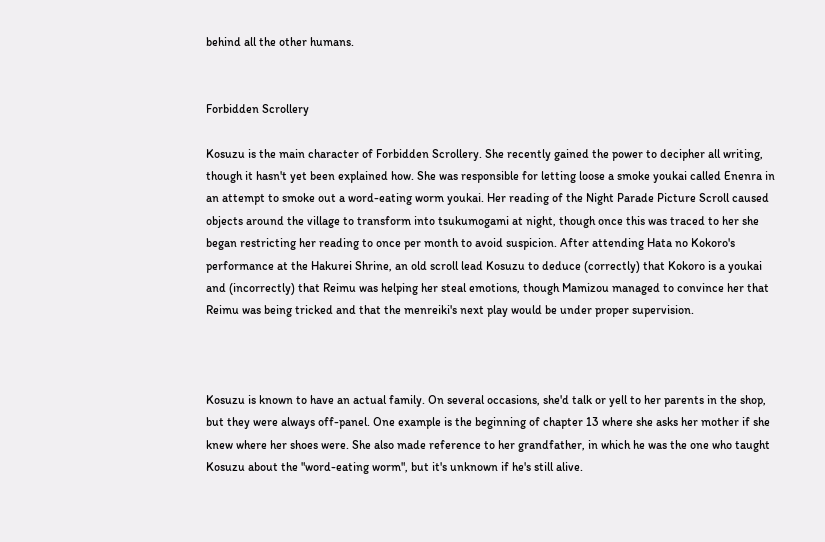behind all the other humans.


Forbidden Scrollery

Kosuzu is the main character of Forbidden Scrollery. She recently gained the power to decipher all writing, though it hasn't yet been explained how. She was responsible for letting loose a smoke youkai called Enenra in an attempt to smoke out a word-eating worm youkai. Her reading of the Night Parade Picture Scroll caused objects around the village to transform into tsukumogami at night, though once this was traced to her she began restricting her reading to once per month to avoid suspicion. After attending Hata no Kokoro's performance at the Hakurei Shrine, an old scroll lead Kosuzu to deduce (correctly) that Kokoro is a youkai and (incorrectly) that Reimu was helping her steal emotions, though Mamizou managed to convince her that Reimu was being tricked and that the menreiki's next play would be under proper supervision.



Kosuzu is known to have an actual family. On several occasions, she'd talk or yell to her parents in the shop, but they were always off-panel. One example is the beginning of chapter 13 where she asks her mother if she knew where her shoes were. She also made reference to her grandfather, in which he was the one who taught Kosuzu about the "word-eating worm", but it's unknown if he's still alive.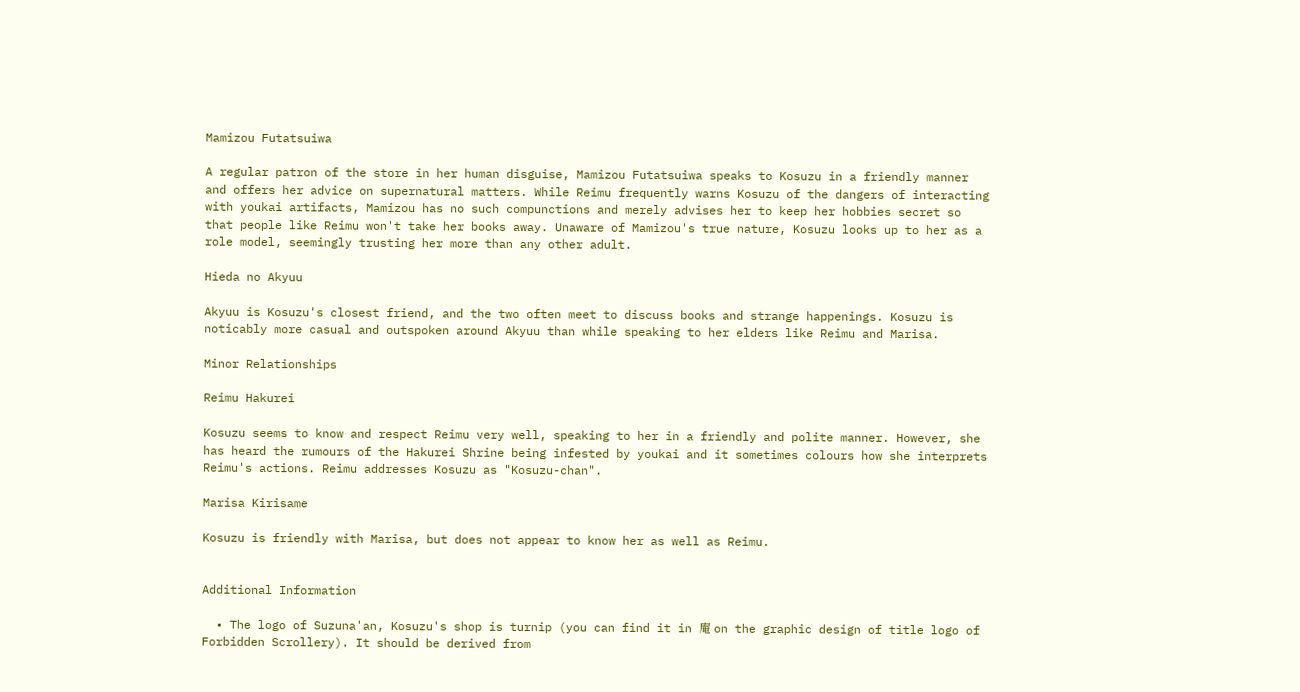Mamizou Futatsuiwa

A regular patron of the store in her human disguise, Mamizou Futatsuiwa speaks to Kosuzu in a friendly manner and offers her advice on supernatural matters. While Reimu frequently warns Kosuzu of the dangers of interacting with youkai artifacts, Mamizou has no such compunctions and merely advises her to keep her hobbies secret so that people like Reimu won't take her books away. Unaware of Mamizou's true nature, Kosuzu looks up to her as a role model, seemingly trusting her more than any other adult.

Hieda no Akyuu

Akyuu is Kosuzu's closest friend, and the two often meet to discuss books and strange happenings. Kosuzu is noticably more casual and outspoken around Akyuu than while speaking to her elders like Reimu and Marisa.

Minor Relationships

Reimu Hakurei

Kosuzu seems to know and respect Reimu very well, speaking to her in a friendly and polite manner. However, she has heard the rumours of the Hakurei Shrine being infested by youkai and it sometimes colours how she interprets Reimu's actions. Reimu addresses Kosuzu as "Kosuzu-chan".

Marisa Kirisame

Kosuzu is friendly with Marisa, but does not appear to know her as well as Reimu.


Additional Information

  • The logo of Suzuna'an, Kosuzu's shop is turnip (you can find it in 庵 on the graphic design of title logo of Forbidden Scrollery). It should be derived from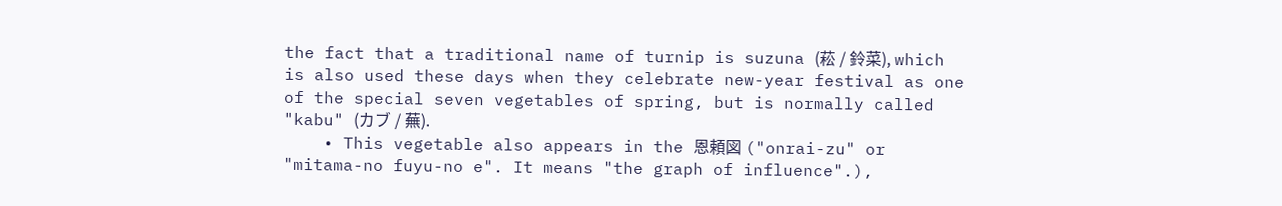the fact that a traditional name of turnip is suzuna (菘 / 鈴菜), which is also used these days when they celebrate new-year festival as one of the special seven vegetables of spring, but is normally called "kabu" (カブ / 蕪).
    • This vegetable also appears in the 恩頼図 ("onrai-zu" or "mitama-no fuyu-no e". It means "the graph of influence".),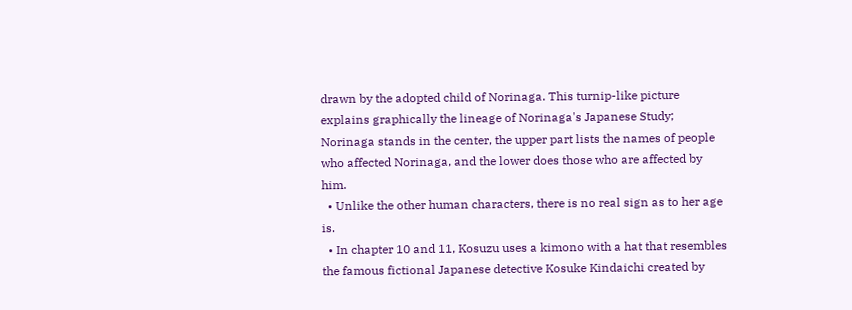drawn by the adopted child of Norinaga. This turnip-like picture explains graphically the lineage of Norinaga's Japanese Study; Norinaga stands in the center, the upper part lists the names of people who affected Norinaga, and the lower does those who are affected by him.
  • Unlike the other human characters, there is no real sign as to her age is.
  • In chapter 10 and 11, Kosuzu uses a kimono with a hat that resembles the famous fictional Japanese detective Kosuke Kindaichi created by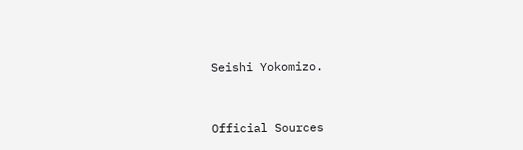Seishi Yokomizo.


Official Sources